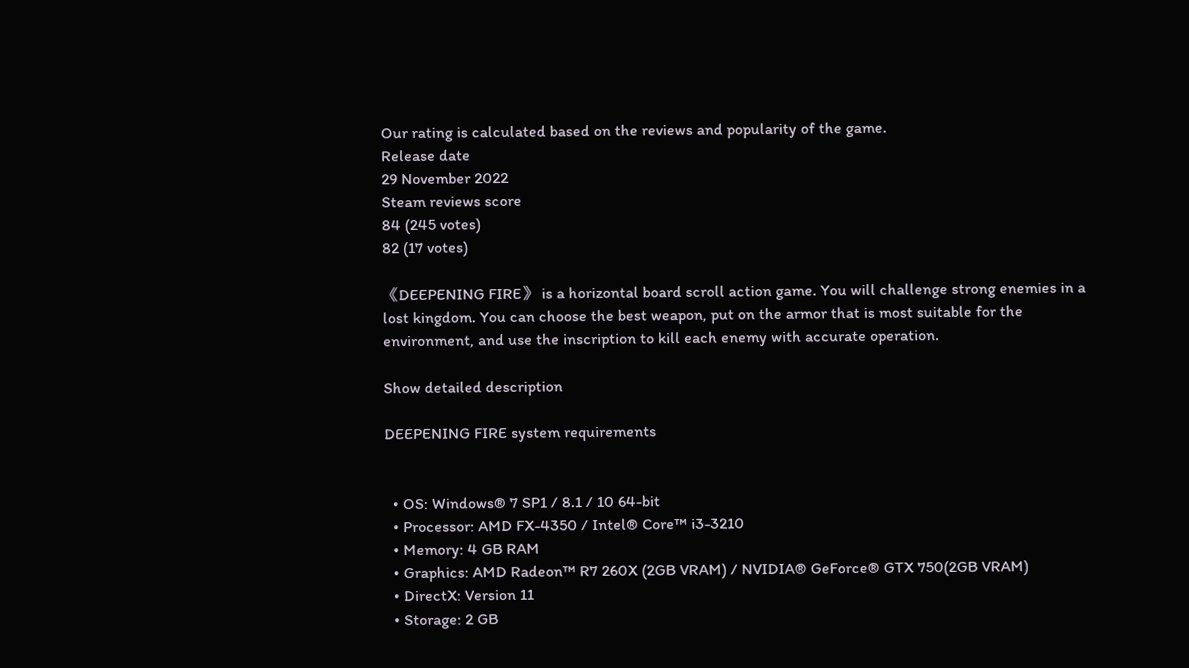Our rating is calculated based on the reviews and popularity of the game.
Release date
29 November 2022
Steam reviews score
84 (245 votes)
82 (17 votes)

《DEEPENING FIRE》 is a horizontal board scroll action game. You will challenge strong enemies in a lost kingdom. You can choose the best weapon, put on the armor that is most suitable for the environment, and use the inscription to kill each enemy with accurate operation.

Show detailed description

DEEPENING FIRE system requirements


  • OS: Windows® 7 SP1 / 8.1 / 10 64-bit
  • Processor: AMD FX-4350 / Intel® Core™ i3-3210
  • Memory: 4 GB RAM
  • Graphics: AMD Radeon™ R7 260X (2GB VRAM) / NVIDIA® GeForce® GTX 750(2GB VRAM)
  • DirectX: Version 11
  • Storage: 2 GB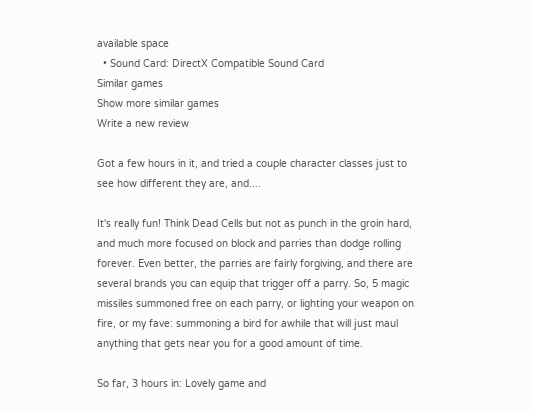available space
  • Sound Card: DirectX Compatible Sound Card
Similar games
Show more similar games
Write a new review

Got a few hours in it, and tried a couple character classes just to see how different they are, and....

It's really fun! Think Dead Cells but not as punch in the groin hard, and much more focused on block and parries than dodge rolling forever. Even better, the parries are fairly forgiving, and there are several brands you can equip that trigger off a parry. So, 5 magic missiles summoned free on each parry, or lighting your weapon on fire, or my fave: summoning a bird for awhile that will just maul anything that gets near you for a good amount of time.

So far, 3 hours in: Lovely game and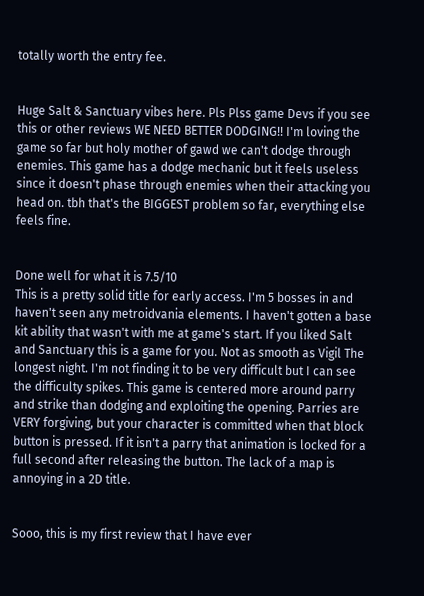totally worth the entry fee.


Huge Salt & Sanctuary vibes here. Pls Plss game Devs if you see this or other reviews WE NEED BETTER DODGING!! I'm loving the game so far but holy mother of gawd we can't dodge through enemies. This game has a dodge mechanic but it feels useless since it doesn't phase through enemies when their attacking you head on. tbh that's the BIGGEST problem so far, everything else feels fine.


Done well for what it is 7.5/10
This is a pretty solid title for early access. I'm 5 bosses in and haven't seen any metroidvania elements. I haven't gotten a base kit ability that wasn't with me at game's start. If you liked Salt and Sanctuary this is a game for you. Not as smooth as Vigil The longest night. I'm not finding it to be very difficult but I can see the difficulty spikes. This game is centered more around parry and strike than dodging and exploiting the opening. Parries are VERY forgiving, but your character is committed when that block button is pressed. If it isn't a parry that animation is locked for a full second after releasing the button. The lack of a map is annoying in a 2D title.


Sooo, this is my first review that I have ever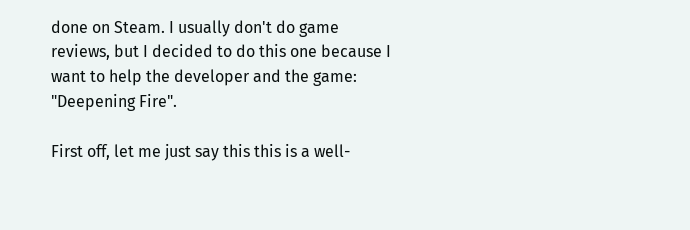done on Steam. I usually don't do game reviews, but I decided to do this one because I want to help the developer and the game: "Deepening Fire".

First off, let me just say this this is a well-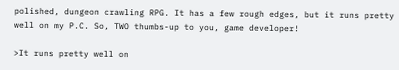polished, dungeon crawling RPG. It has a few rough edges, but it runs pretty well on my P.C. So, TWO thumbs-up to you, game developer!

>It runs pretty well on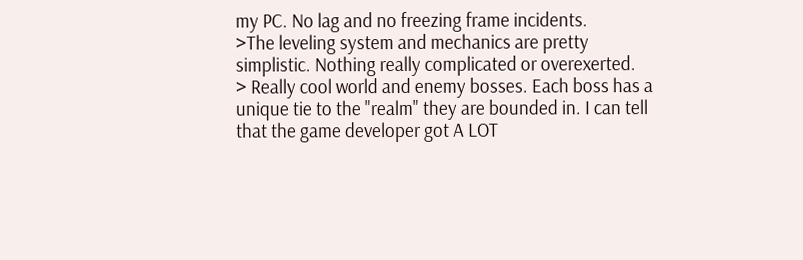my PC. No lag and no freezing frame incidents.
>The leveling system and mechanics are pretty simplistic. Nothing really complicated or overexerted.
> Really cool world and enemy bosses. Each boss has a unique tie to the "realm" they are bounded in. I can tell that the game developer got A LOT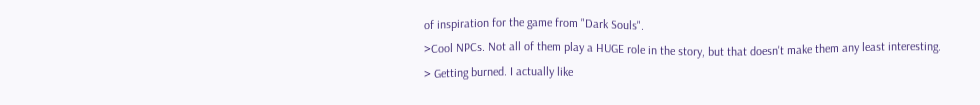of inspiration for the game from "Dark Souls".
>Cool NPCs. Not all of them play a HUGE role in the story, but that doesn't make them any least interesting.
> Getting burned. I actually like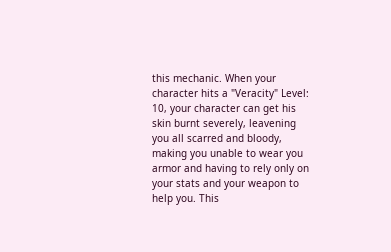this mechanic. When your character hits a "Veracity" Level: 10, your character can get his skin burnt severely, leavening you all scarred and bloody, making you unable to wear you armor and having to rely only on your stats and your weapon to help you. This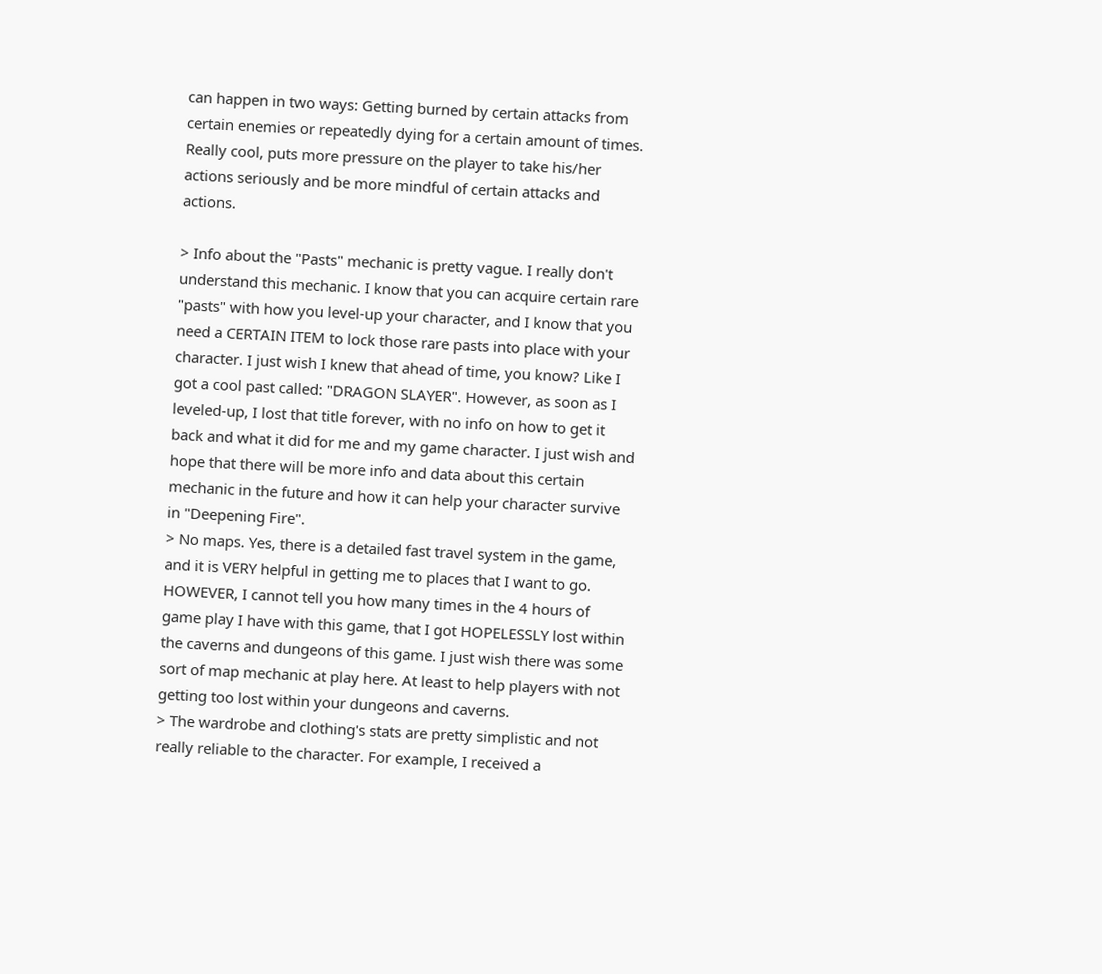can happen in two ways: Getting burned by certain attacks from certain enemies or repeatedly dying for a certain amount of times. Really cool, puts more pressure on the player to take his/her actions seriously and be more mindful of certain attacks and actions.

> Info about the "Pasts" mechanic is pretty vague. I really don't understand this mechanic. I know that you can acquire certain rare "pasts" with how you level-up your character, and I know that you need a CERTAIN ITEM to lock those rare pasts into place with your character. I just wish I knew that ahead of time, you know? Like I got a cool past called: "DRAGON SLAYER". However, as soon as I leveled-up, I lost that title forever, with no info on how to get it back and what it did for me and my game character. I just wish and hope that there will be more info and data about this certain mechanic in the future and how it can help your character survive in "Deepening Fire".
> No maps. Yes, there is a detailed fast travel system in the game, and it is VERY helpful in getting me to places that I want to go. HOWEVER, I cannot tell you how many times in the 4 hours of game play I have with this game, that I got HOPELESSLY lost within the caverns and dungeons of this game. I just wish there was some sort of map mechanic at play here. At least to help players with not getting too lost within your dungeons and caverns.
> The wardrobe and clothing's stats are pretty simplistic and not really reliable to the character. For example, I received a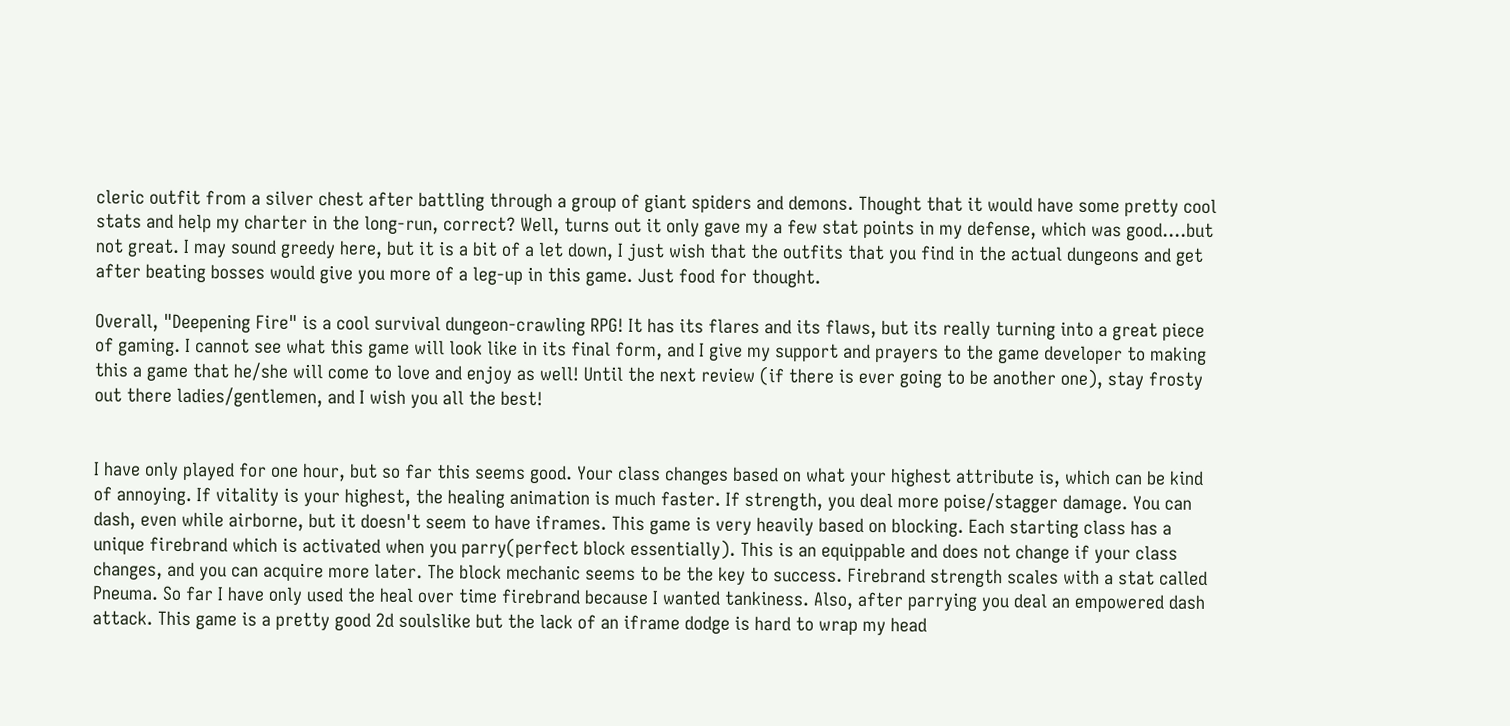cleric outfit from a silver chest after battling through a group of giant spiders and demons. Thought that it would have some pretty cool stats and help my charter in the long-run, correct? Well, turns out it only gave my a few stat points in my defense, which was good....but not great. I may sound greedy here, but it is a bit of a let down, I just wish that the outfits that you find in the actual dungeons and get after beating bosses would give you more of a leg-up in this game. Just food for thought.

Overall, "Deepening Fire" is a cool survival dungeon-crawling RPG! It has its flares and its flaws, but its really turning into a great piece of gaming. I cannot see what this game will look like in its final form, and I give my support and prayers to the game developer to making this a game that he/she will come to love and enjoy as well! Until the next review (if there is ever going to be another one), stay frosty out there ladies/gentlemen, and I wish you all the best!


I have only played for one hour, but so far this seems good. Your class changes based on what your highest attribute is, which can be kind of annoying. If vitality is your highest, the healing animation is much faster. If strength, you deal more poise/stagger damage. You can dash, even while airborne, but it doesn't seem to have iframes. This game is very heavily based on blocking. Each starting class has a unique firebrand which is activated when you parry(perfect block essentially). This is an equippable and does not change if your class changes, and you can acquire more later. The block mechanic seems to be the key to success. Firebrand strength scales with a stat called Pneuma. So far I have only used the heal over time firebrand because I wanted tankiness. Also, after parrying you deal an empowered dash attack. This game is a pretty good 2d soulslike but the lack of an iframe dodge is hard to wrap my head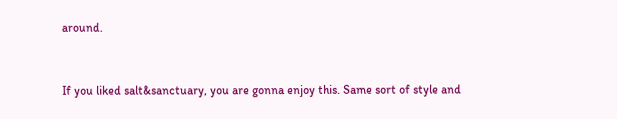around.


If you liked salt&sanctuary, you are gonna enjoy this. Same sort of style and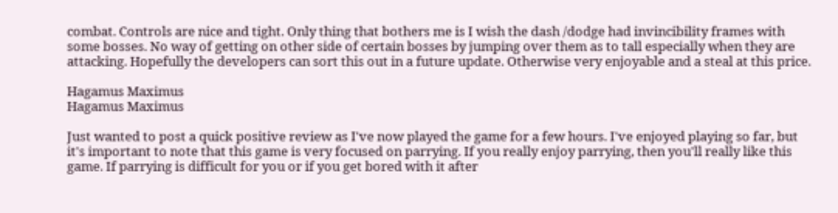combat. Controls are nice and tight. Only thing that bothers me is I wish the dash /dodge had invincibility frames with some bosses. No way of getting on other side of certain bosses by jumping over them as to tall especially when they are attacking. Hopefully the developers can sort this out in a future update. Otherwise very enjoyable and a steal at this price.

Hagamus Maximus
Hagamus Maximus

Just wanted to post a quick positive review as I've now played the game for a few hours. I've enjoyed playing so far, but it's important to note that this game is very focused on parrying. If you really enjoy parrying, then you'll really like this game. If parrying is difficult for you or if you get bored with it after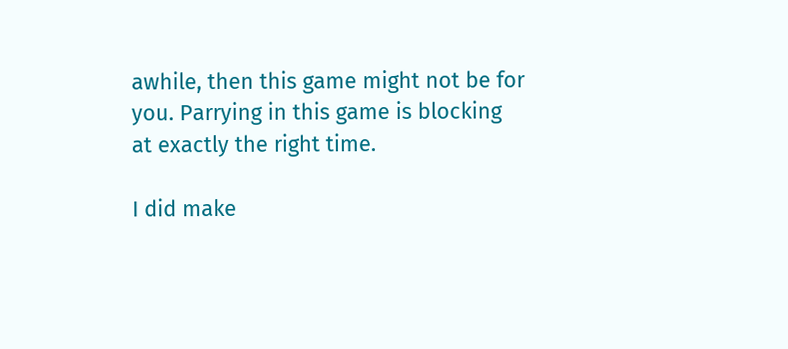awhile, then this game might not be for you. Parrying in this game is blocking at exactly the right time.

I did make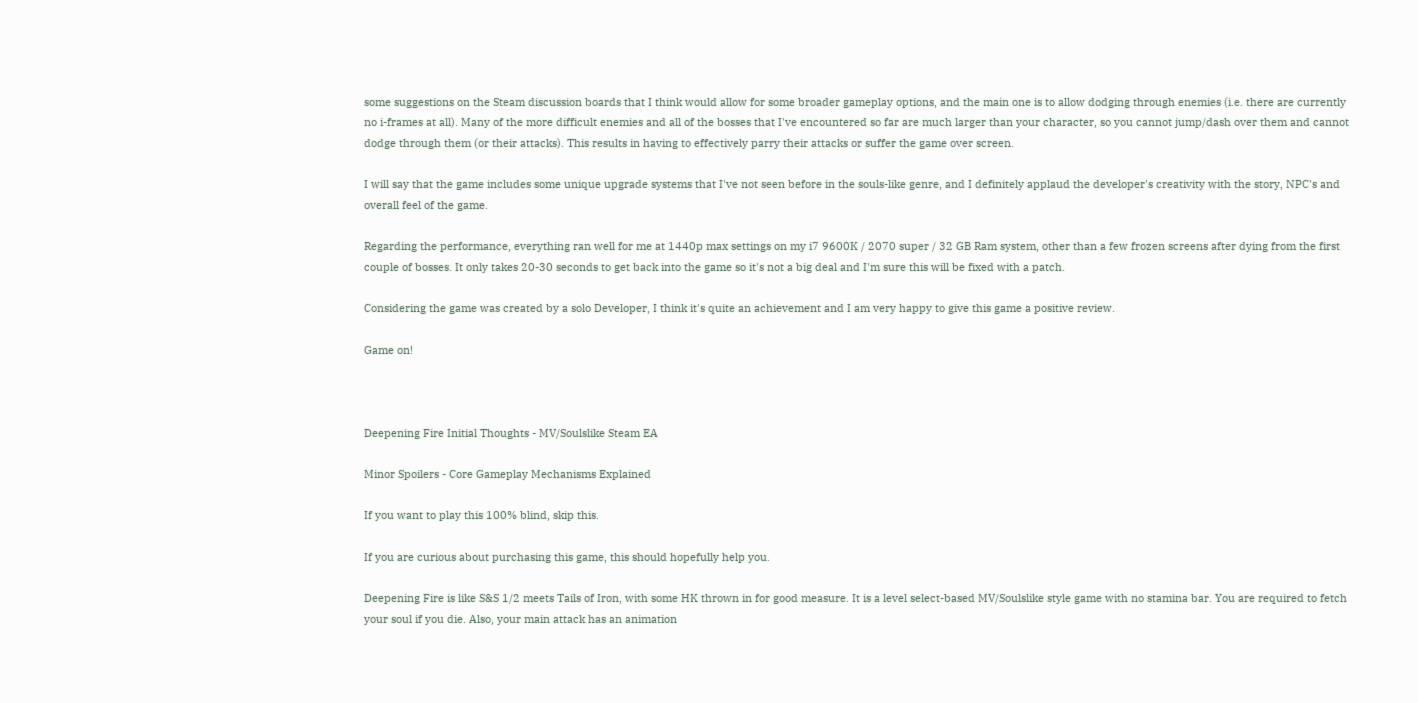some suggestions on the Steam discussion boards that I think would allow for some broader gameplay options, and the main one is to allow dodging through enemies (i.e. there are currently no i-frames at all). Many of the more difficult enemies and all of the bosses that I've encountered so far are much larger than your character, so you cannot jump/dash over them and cannot dodge through them (or their attacks). This results in having to effectively parry their attacks or suffer the game over screen.

I will say that the game includes some unique upgrade systems that I've not seen before in the souls-like genre, and I definitely applaud the developer's creativity with the story, NPC's and overall feel of the game.

Regarding the performance, everything ran well for me at 1440p max settings on my i7 9600K / 2070 super / 32 GB Ram system, other than a few frozen screens after dying from the first couple of bosses. It only takes 20-30 seconds to get back into the game so it's not a big deal and I'm sure this will be fixed with a patch.

Considering the game was created by a solo Developer, I think it's quite an achievement and I am very happy to give this game a positive review.

Game on!



Deepening Fire Initial Thoughts - MV/Soulslike Steam EA

Minor Spoilers - Core Gameplay Mechanisms Explained

If you want to play this 100% blind, skip this.

If you are curious about purchasing this game, this should hopefully help you.

Deepening Fire is like S&S 1/2 meets Tails of Iron, with some HK thrown in for good measure. It is a level select-based MV/Soulslike style game with no stamina bar. You are required to fetch your soul if you die. Also, your main attack has an animation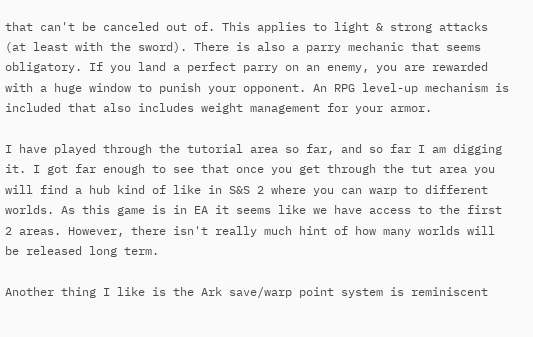that can't be canceled out of. This applies to light & strong attacks (at least with the sword). There is also a parry mechanic that seems obligatory. If you land a perfect parry on an enemy, you are rewarded with a huge window to punish your opponent. An RPG level-up mechanism is included that also includes weight management for your armor.

I have played through the tutorial area so far, and so far I am digging it. I got far enough to see that once you get through the tut area you will find a hub kind of like in S&S 2 where you can warp to different worlds. As this game is in EA it seems like we have access to the first 2 areas. However, there isn't really much hint of how many worlds will be released long term.

Another thing I like is the Ark save/warp point system is reminiscent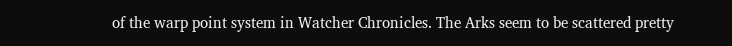of the warp point system in Watcher Chronicles. The Arks seem to be scattered pretty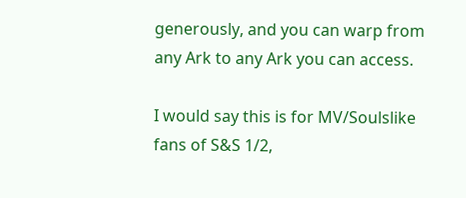generously, and you can warp from any Ark to any Ark you can access.

I would say this is for MV/Soulslike fans of S&S 1/2,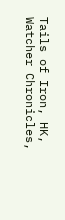Tails of Iron, HK, Watcher Chronicles,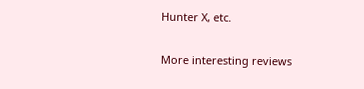Hunter X, etc.

More interesting reviews